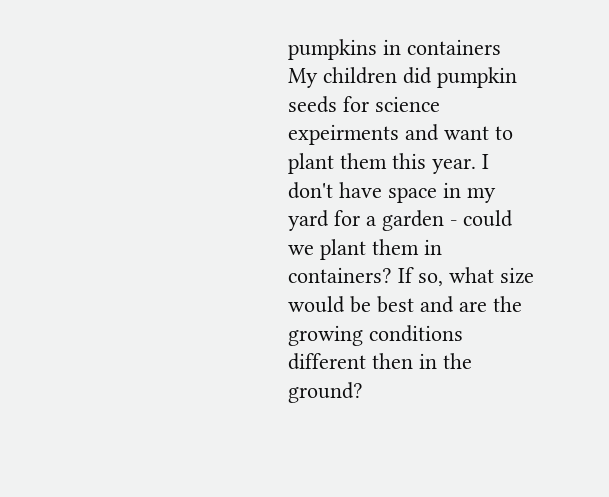pumpkins in containers
My children did pumpkin seeds for science expeirments and want to plant them this year. I don't have space in my yard for a garden - could we plant them in containers? If so, what size would be best and are the growing conditions different then in the ground?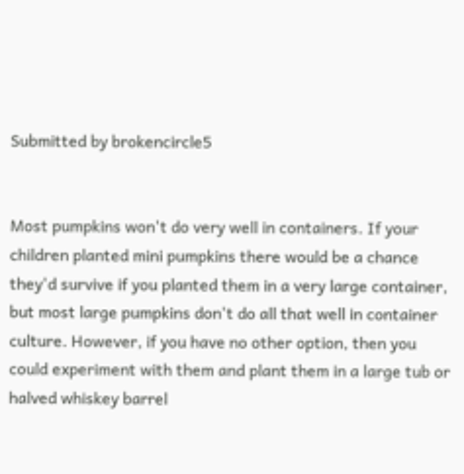Submitted by brokencircle5


Most pumpkins won't do very well in containers. If your children planted mini pumpkins there would be a chance they'd survive if you planted them in a very large container, but most large pumpkins don't do all that well in container culture. However, if you have no other option, then you could experiment with them and plant them in a large tub or halved whiskey barrel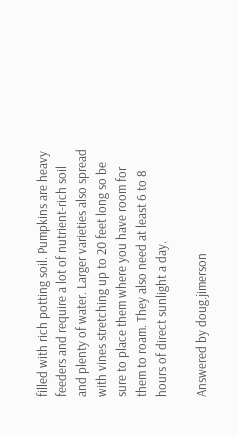filled with rich potting soil. Pumpkins are heavy feeders and require a lot of nutrient-rich soil and plenty of water. Larger varieties also spread with vines stretching up to 20 feet long so be sure to place them where you have room for them to roam. They also need at least 6 to 8 hours of direct sunlight a day.

Answered by doug.jimerson